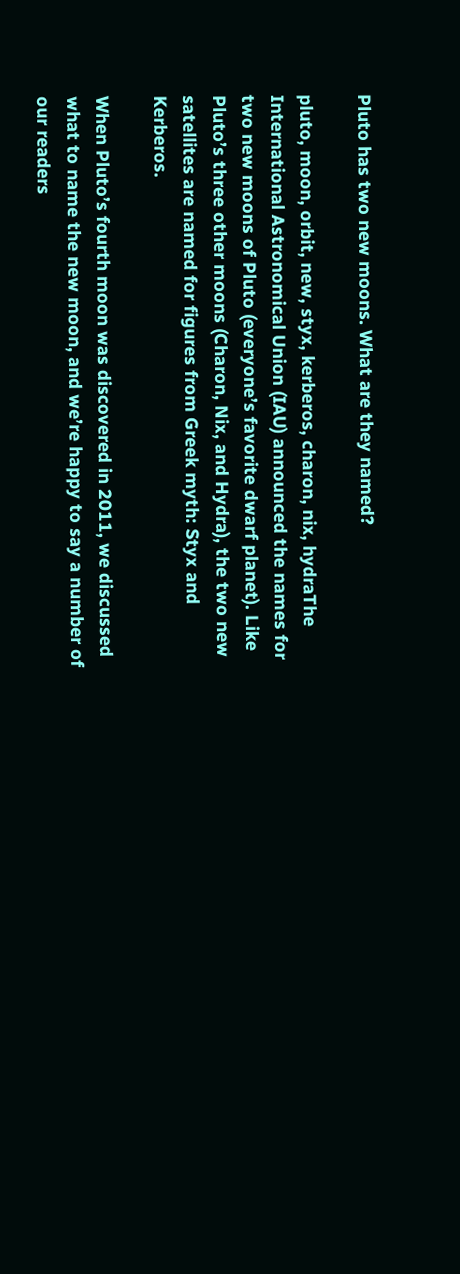Pluto has two new moons. What are they named?

pluto, moon, orbit, new, styx, kerberos, charon, nix, hydraThe International Astronomical Union (IAU) announced the names for two new moons of Pluto (everyone’s favorite dwarf planet). Like Pluto’s three other moons (Charon, Nix, and Hydra), the two new satellites are named for figures from Greek myth: Styx and Kerberos.

When Pluto’s fourth moon was discovered in 2011, we discussed what to name the new moon, and we’re happy to say a number of our readers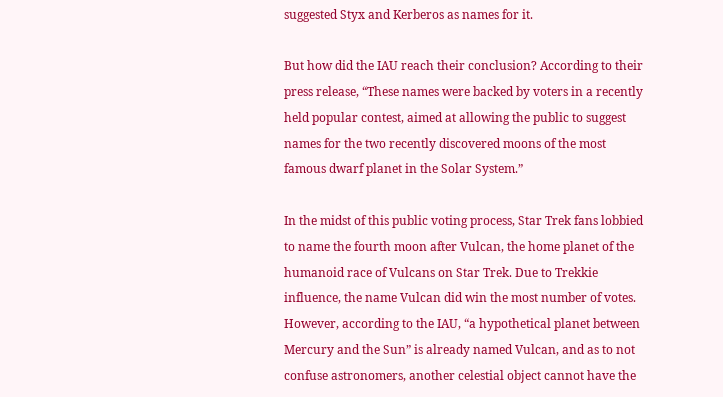suggested Styx and Kerberos as names for it.

But how did the IAU reach their conclusion? According to their press release, “These names were backed by voters in a recently held popular contest, aimed at allowing the public to suggest names for the two recently discovered moons of the most famous dwarf planet in the Solar System.”

In the midst of this public voting process, Star Trek fans lobbied to name the fourth moon after Vulcan, the home planet of the humanoid race of Vulcans on Star Trek. Due to Trekkie influence, the name Vulcan did win the most number of votes. However, according to the IAU, “a hypothetical planet between Mercury and the Sun” is already named Vulcan, and as to not confuse astronomers, another celestial object cannot have the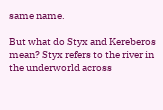same name.

But what do Styx and Kereberos mean? Styx refers to the river in the underworld across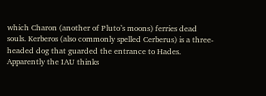which Charon (another of Pluto’s moons) ferries dead souls. Kerberos (also commonly spelled Cerberus) is a three-headed dog that guarded the entrance to Hades. Apparently the IAU thinks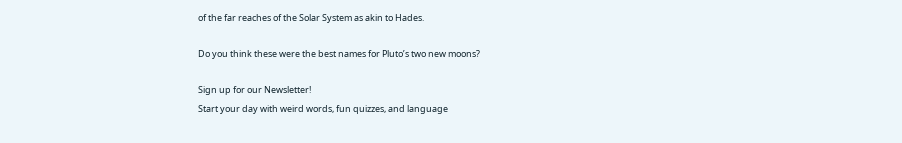of the far reaches of the Solar System as akin to Hades.

Do you think these were the best names for Pluto’s two new moons?

Sign up for our Newsletter!
Start your day with weird words, fun quizzes, and language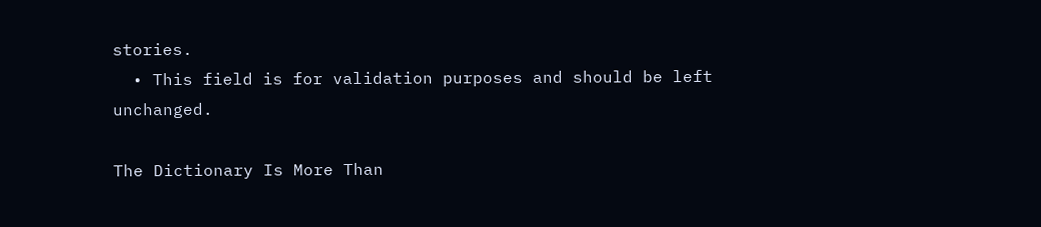stories.
  • This field is for validation purposes and should be left unchanged.

The Dictionary Is More Than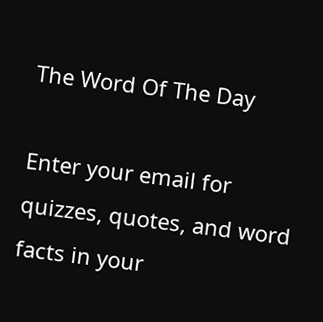The Word Of The Day

Enter your email for quizzes, quotes, and word facts in your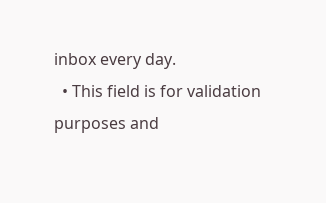inbox every day.
  • This field is for validation purposes and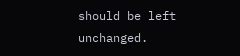should be left unchanged.